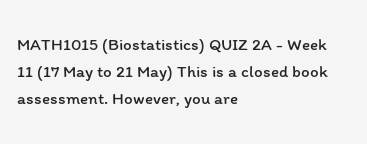MATH1015 (Biostatistics) QUIZ 2A - Week 11 (17 May to 21 May) This is a closed book assessment. However, you are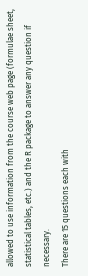allowed to use information from the course web page (formulae sheet, statistical tables, etc.) and the R package to answer any question if necessary.
There are 15 questions each with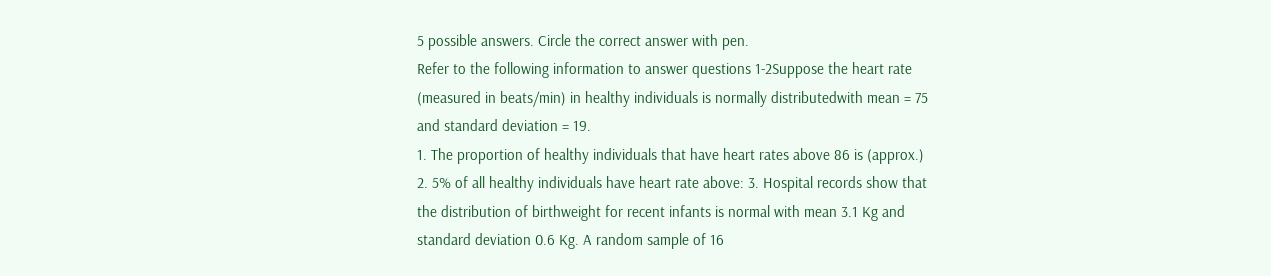5 possible answers. Circle the correct answer with pen.
Refer to the following information to answer questions 1-2Suppose the heart rate (measured in beats/min) in healthy individuals is normally distributedwith mean = 75 and standard deviation = 19.
1. The proportion of healthy individuals that have heart rates above 86 is (approx.) 2. 5% of all healthy individuals have heart rate above: 3. Hospital records show that the distribution of birthweight for recent infants is normal with mean 3.1 Kg and standard deviation 0.6 Kg. A random sample of 16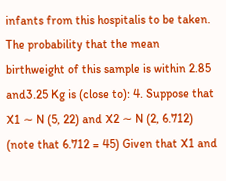infants from this hospitalis to be taken. The probability that the mean birthweight of this sample is within 2.85 and3.25 Kg is (close to): 4. Suppose that X1 ∼ N (5, 22) and X2 ∼ N (2, 6.712) (note that 6.712 = 45) Given that X1 and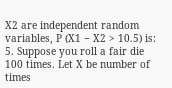X2 are independent random variables, P (X1 − X2 > 10.5) is: 5. Suppose you roll a fair die 100 times. Let X be number of times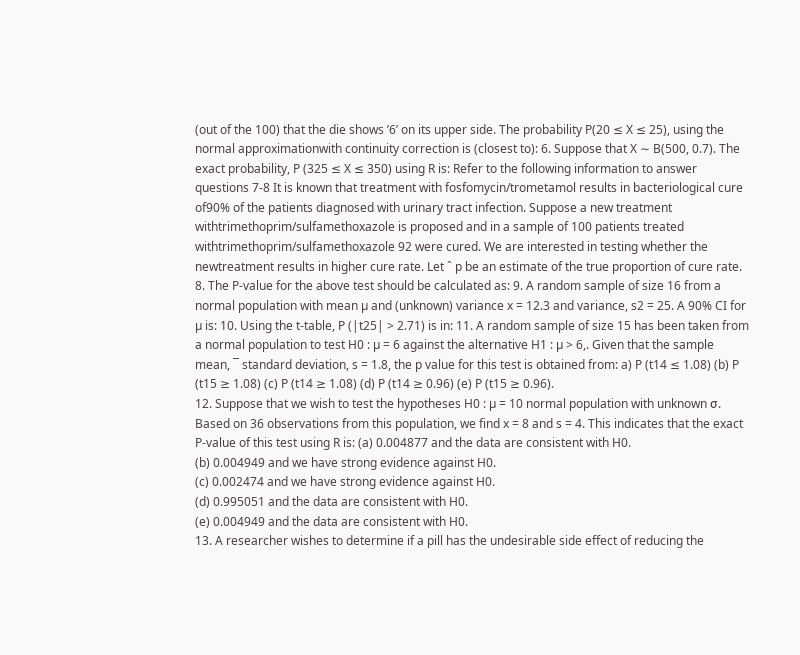(out of the 100) that the die shows ’6’ on its upper side. The probability P(20 ≤ X ≤ 25), using the normal approximationwith continuity correction is (closest to): 6. Suppose that X ∼ B(500, 0.7). The exact probability, P (325 ≤ X ≤ 350) using R is: Refer to the following information to answer questions 7-8 It is known that treatment with fosfomycin/trometamol results in bacteriological cure of90% of the patients diagnosed with urinary tract infection. Suppose a new treatment withtrimethoprim/sulfamethoxazole is proposed and in a sample of 100 patients treated withtrimethoprim/sulfamethoxazole 92 were cured. We are interested in testing whether the newtreatment results in higher cure rate. Let ˆ p be an estimate of the true proportion of cure rate.
8. The P-value for the above test should be calculated as: 9. A random sample of size 16 from a normal population with mean µ and (unknown) variance x = 12.3 and variance, s2 = 25. A 90% CI for µ is: 10. Using the t-table, P (|t25| > 2.71) is in: 11. A random sample of size 15 has been taken from a normal population to test H0 : µ = 6 against the alternative H1 : µ > 6,. Given that the sample mean, ¯ standard deviation, s = 1.8, the p value for this test is obtained from: a) P (t14 ≤ 1.08) (b) P (t15 ≥ 1.08) (c) P (t14 ≥ 1.08) (d) P (t14 ≥ 0.96) (e) P (t15 ≥ 0.96).
12. Suppose that we wish to test the hypotheses H0 : µ = 10 normal population with unknown σ. Based on 36 observations from this population, we find x = 8 and s = 4. This indicates that the exact P-value of this test using R is: (a) 0.004877 and the data are consistent with H0.
(b) 0.004949 and we have strong evidence against H0.
(c) 0.002474 and we have strong evidence against H0.
(d) 0.995051 and the data are consistent with H0.
(e) 0.004949 and the data are consistent with H0.
13. A researcher wishes to determine if a pill has the undesirable side effect of reducing the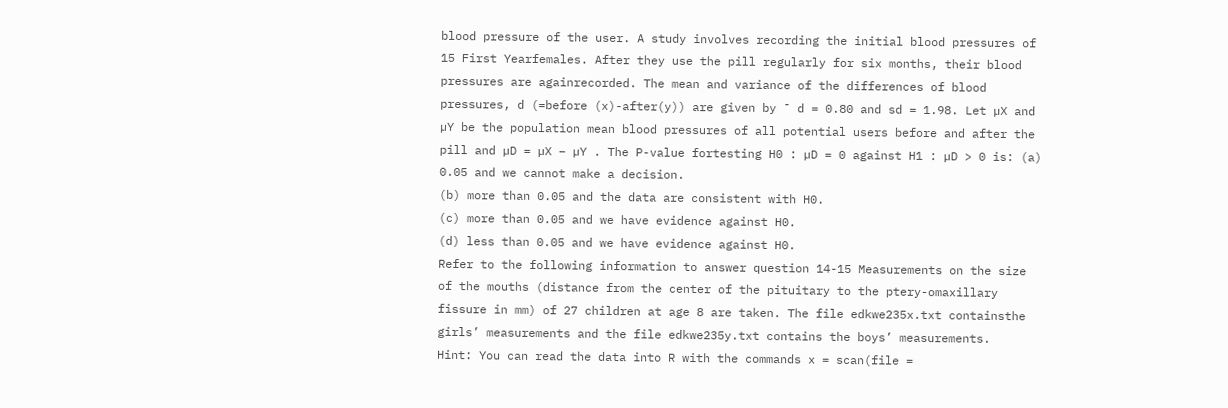blood pressure of the user. A study involves recording the initial blood pressures of 15 First Yearfemales. After they use the pill regularly for six months, their blood pressures are againrecorded. The mean and variance of the differences of blood pressures, d (=before (x)-after(y)) are given by ¯ d = 0.80 and sd = 1.98. Let µX and µY be the population mean blood pressures of all potential users before and after the pill and µD = µX − µY . The P-value fortesting H0 : µD = 0 against H1 : µD > 0 is: (a) 0.05 and we cannot make a decision.
(b) more than 0.05 and the data are consistent with H0.
(c) more than 0.05 and we have evidence against H0.
(d) less than 0.05 and we have evidence against H0.
Refer to the following information to answer question 14-15 Measurements on the size of the mouths (distance from the center of the pituitary to the ptery-omaxillary fissure in mm) of 27 children at age 8 are taken. The file edkwe235x.txt containsthe girls’ measurements and the file edkwe235y.txt contains the boys’ measurements.
Hint: You can read the data into R with the commands x = scan(file =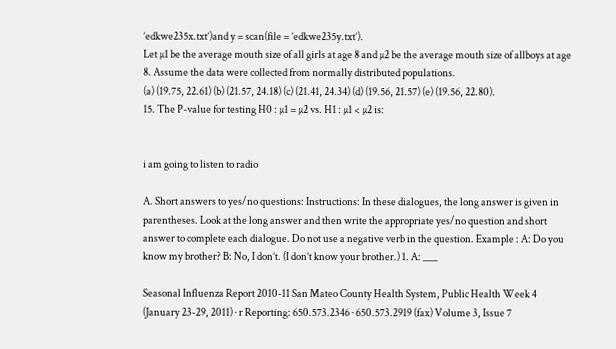’edkwe235x.txt’)and y = scan(file = ’edkwe235y.txt’).
Let µ1 be the average mouth size of all girls at age 8 and µ2 be the average mouth size of allboys at age 8. Assume the data were collected from normally distributed populations.
(a) (19.75, 22.61) (b) (21.57, 24.18) (c) (21.41, 24.34) (d) (19.56, 21.57) (e) (19.56, 22.80).
15. The P-value for testing H0 : µ1 = µ2 vs. H1 : µ1 < µ2 is:


i am going to listen to radio

A. Short answers to yes/no questions: Instructions: In these dialogues, the long answer is given in parentheses. Look at the long answer and then write the appropriate yes/no question and short answer to complete each dialogue. Do not use a negative verb in the question. Example : A: Do you know my brother? B: No, I don’t. (I don’t know your brother.) 1. A: ___

Seasonal Influenza Report 2010-11 San Mateo County Health System, Public Health Week 4 (January 23-29, 2011) · r Reporting: 650.573.2346 · 650.573.2919 (fax) Volume 3, Issue 7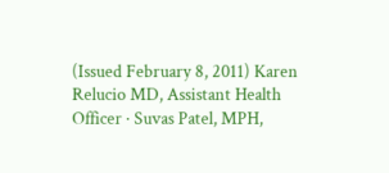(Issued February 8, 2011) Karen Relucio MD, Assistant Health Officer · Suvas Patel, MPH,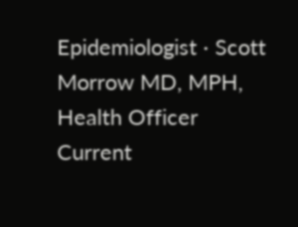Epidemiologist · Scott Morrow MD, MPH, Health Officer Current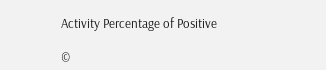Activity Percentage of Positive

©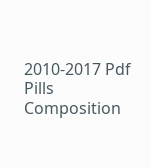2010-2017 Pdf Pills Composition